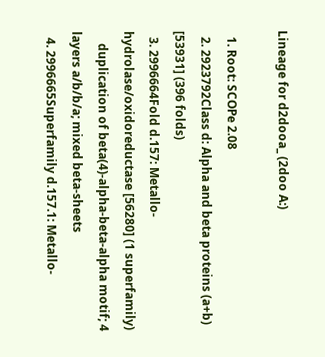Lineage for d2dooa_ (2doo A:)

  1. Root: SCOPe 2.08
  2. 2923792Class d: Alpha and beta proteins (a+b) [53931] (396 folds)
  3. 2996664Fold d.157: Metallo-hydrolase/oxidoreductase [56280] (1 superfamily)
    duplication of beta(4)-alpha-beta-alpha motif; 4 layers a/b/b/a; mixed beta-sheets
  4. 2996665Superfamily d.157.1: Metallo-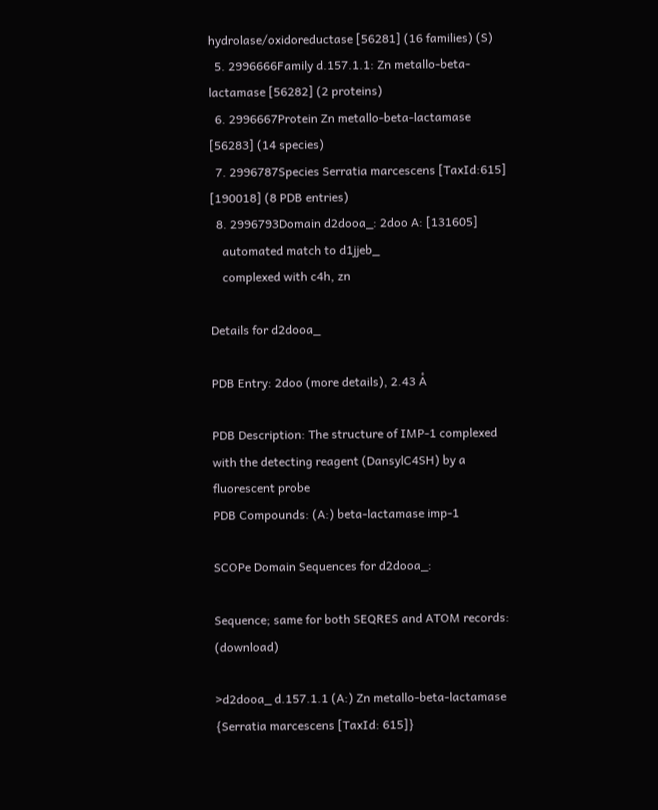hydrolase/oxidoreductase [56281] (16 families) (S)
  5. 2996666Family d.157.1.1: Zn metallo-beta-lactamase [56282] (2 proteins)
  6. 2996667Protein Zn metallo-beta-lactamase [56283] (14 species)
  7. 2996787Species Serratia marcescens [TaxId:615] [190018] (8 PDB entries)
  8. 2996793Domain d2dooa_: 2doo A: [131605]
    automated match to d1jjeb_
    complexed with c4h, zn

Details for d2dooa_

PDB Entry: 2doo (more details), 2.43 Å

PDB Description: The structure of IMP-1 complexed with the detecting reagent (DansylC4SH) by a fluorescent probe
PDB Compounds: (A:) beta-lactamase imp-1

SCOPe Domain Sequences for d2dooa_:

Sequence; same for both SEQRES and ATOM records: (download)

>d2dooa_ d.157.1.1 (A:) Zn metallo-beta-lactamase {Serratia marcescens [TaxId: 615]}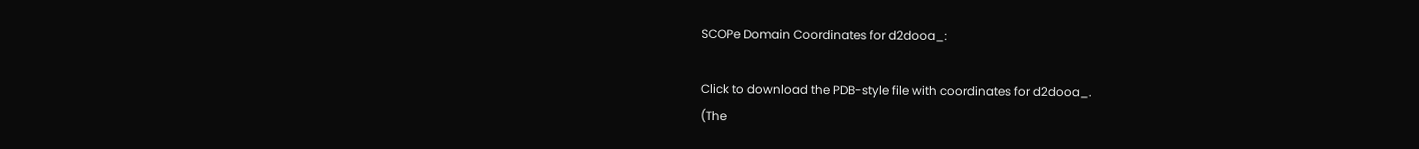SCOPe Domain Coordinates for d2dooa_:

Click to download the PDB-style file with coordinates for d2dooa_.
(The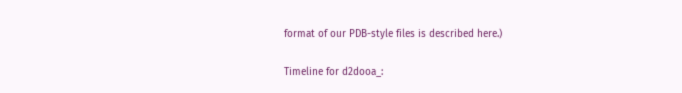format of our PDB-style files is described here.)

Timeline for d2dooa_: